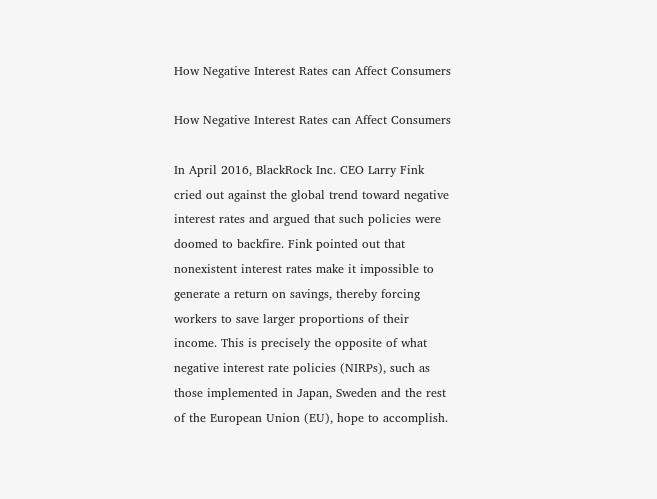How Negative Interest Rates can Affect Consumers

How Negative Interest Rates can Affect Consumers

In April 2016, BlackRock Inc. CEO Larry Fink cried out against the global trend toward negative interest rates and argued that such policies were doomed to backfire. Fink pointed out that nonexistent interest rates make it impossible to generate a return on savings, thereby forcing workers to save larger proportions of their income. This is precisely the opposite of what negative interest rate policies (NIRPs), such as those implemented in Japan, Sweden and the rest of the European Union (EU), hope to accomplish.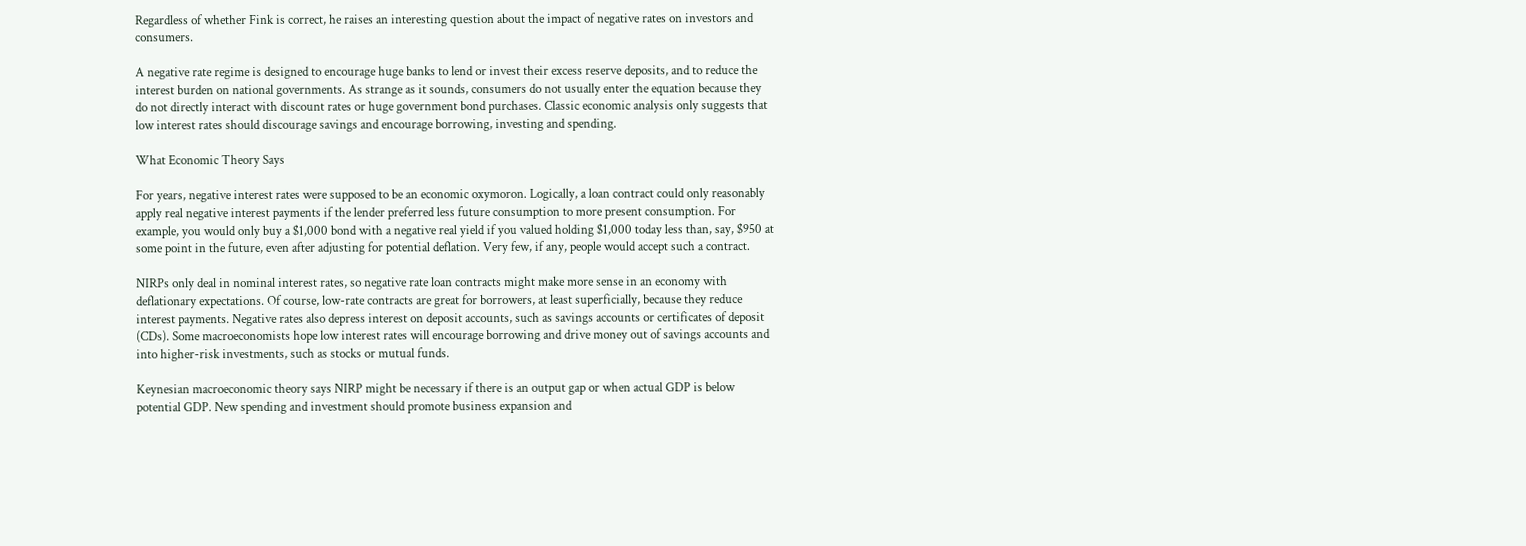Regardless of whether Fink is correct, he raises an interesting question about the impact of negative rates on investors and consumers.

A negative rate regime is designed to encourage huge banks to lend or invest their excess reserve deposits, and to reduce the interest burden on national governments. As strange as it sounds, consumers do not usually enter the equation because they do not directly interact with discount rates or huge government bond purchases. Classic economic analysis only suggests that low interest rates should discourage savings and encourage borrowing, investing and spending.

What Economic Theory Says

For years, negative interest rates were supposed to be an economic oxymoron. Logically, a loan contract could only reasonably apply real negative interest payments if the lender preferred less future consumption to more present consumption. For example, you would only buy a $1,000 bond with a negative real yield if you valued holding $1,000 today less than, say, $950 at some point in the future, even after adjusting for potential deflation. Very few, if any, people would accept such a contract.

NIRPs only deal in nominal interest rates, so negative rate loan contracts might make more sense in an economy with deflationary expectations. Of course, low-rate contracts are great for borrowers, at least superficially, because they reduce interest payments. Negative rates also depress interest on deposit accounts, such as savings accounts or certificates of deposit (CDs). Some macroeconomists hope low interest rates will encourage borrowing and drive money out of savings accounts and into higher-risk investments, such as stocks or mutual funds.

Keynesian macroeconomic theory says NIRP might be necessary if there is an output gap or when actual GDP is below potential GDP. New spending and investment should promote business expansion and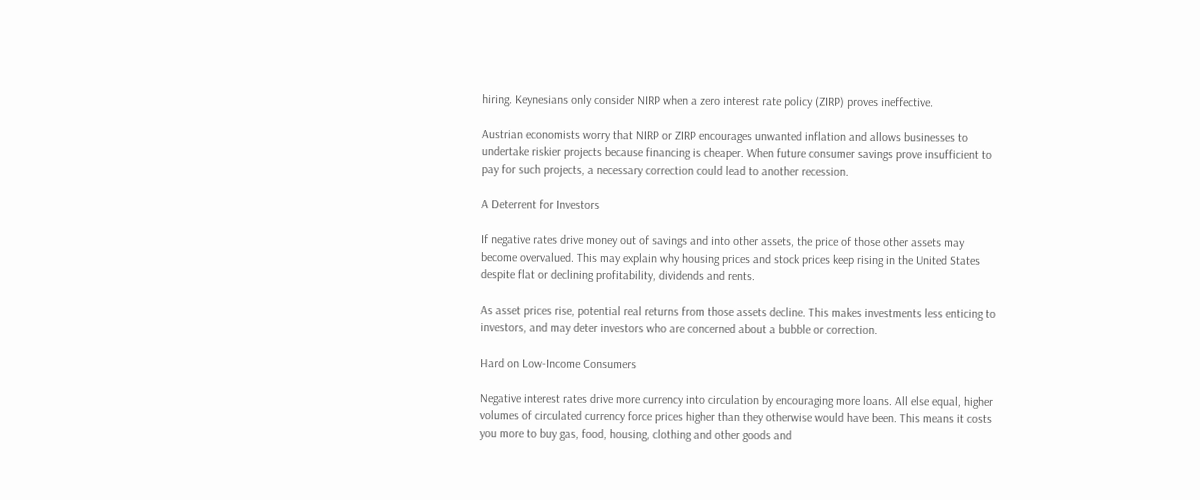hiring. Keynesians only consider NIRP when a zero interest rate policy (ZIRP) proves ineffective.

Austrian economists worry that NIRP or ZIRP encourages unwanted inflation and allows businesses to undertake riskier projects because financing is cheaper. When future consumer savings prove insufficient to pay for such projects, a necessary correction could lead to another recession.

A Deterrent for Investors

If negative rates drive money out of savings and into other assets, the price of those other assets may become overvalued. This may explain why housing prices and stock prices keep rising in the United States despite flat or declining profitability, dividends and rents.

As asset prices rise, potential real returns from those assets decline. This makes investments less enticing to investors, and may deter investors who are concerned about a bubble or correction.

Hard on Low-Income Consumers

Negative interest rates drive more currency into circulation by encouraging more loans. All else equal, higher volumes of circulated currency force prices higher than they otherwise would have been. This means it costs you more to buy gas, food, housing, clothing and other goods and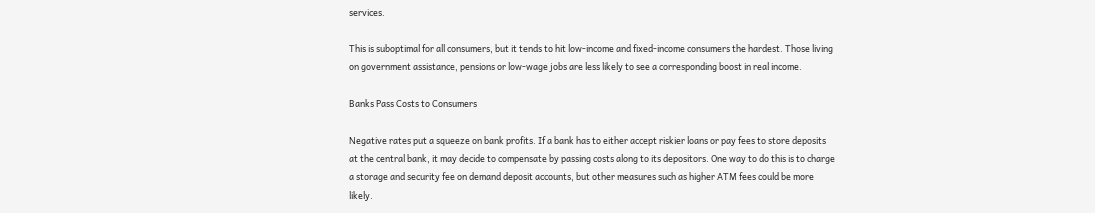services.

This is suboptimal for all consumers, but it tends to hit low-income and fixed-income consumers the hardest. Those living on government assistance, pensions or low-wage jobs are less likely to see a corresponding boost in real income.

Banks Pass Costs to Consumers

Negative rates put a squeeze on bank profits. If a bank has to either accept riskier loans or pay fees to store deposits at the central bank, it may decide to compensate by passing costs along to its depositors. One way to do this is to charge a storage and security fee on demand deposit accounts, but other measures such as higher ATM fees could be more likely.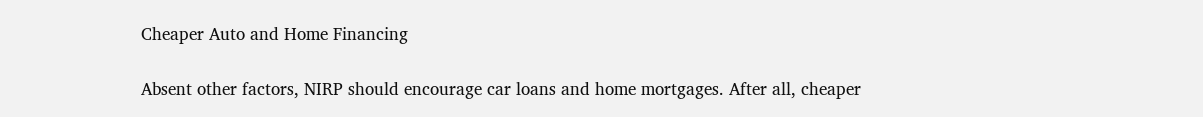Cheaper Auto and Home Financing

Absent other factors, NIRP should encourage car loans and home mortgages. After all, cheaper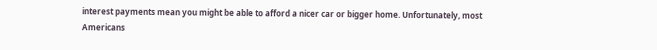interest payments mean you might be able to afford a nicer car or bigger home. Unfortunately, most Americans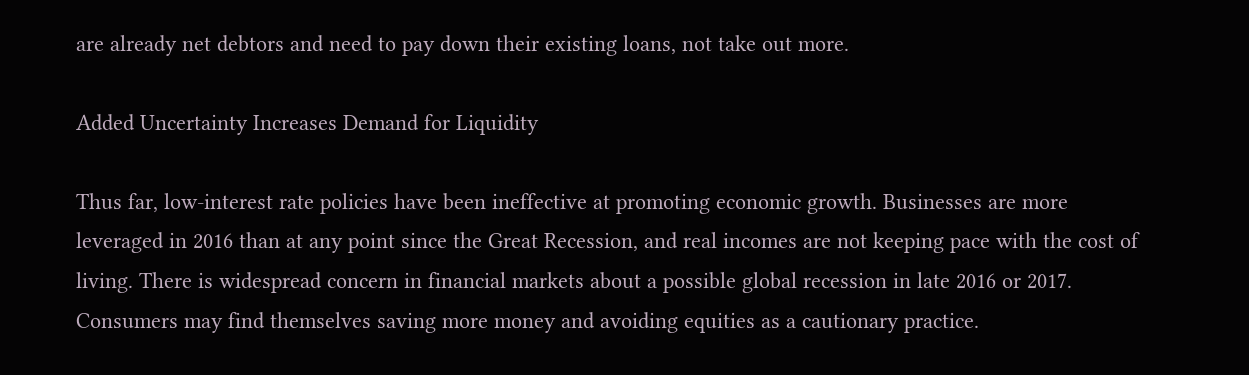are already net debtors and need to pay down their existing loans, not take out more.

Added Uncertainty Increases Demand for Liquidity

Thus far, low-interest rate policies have been ineffective at promoting economic growth. Businesses are more leveraged in 2016 than at any point since the Great Recession, and real incomes are not keeping pace with the cost of living. There is widespread concern in financial markets about a possible global recession in late 2016 or 2017. Consumers may find themselves saving more money and avoiding equities as a cautionary practice.